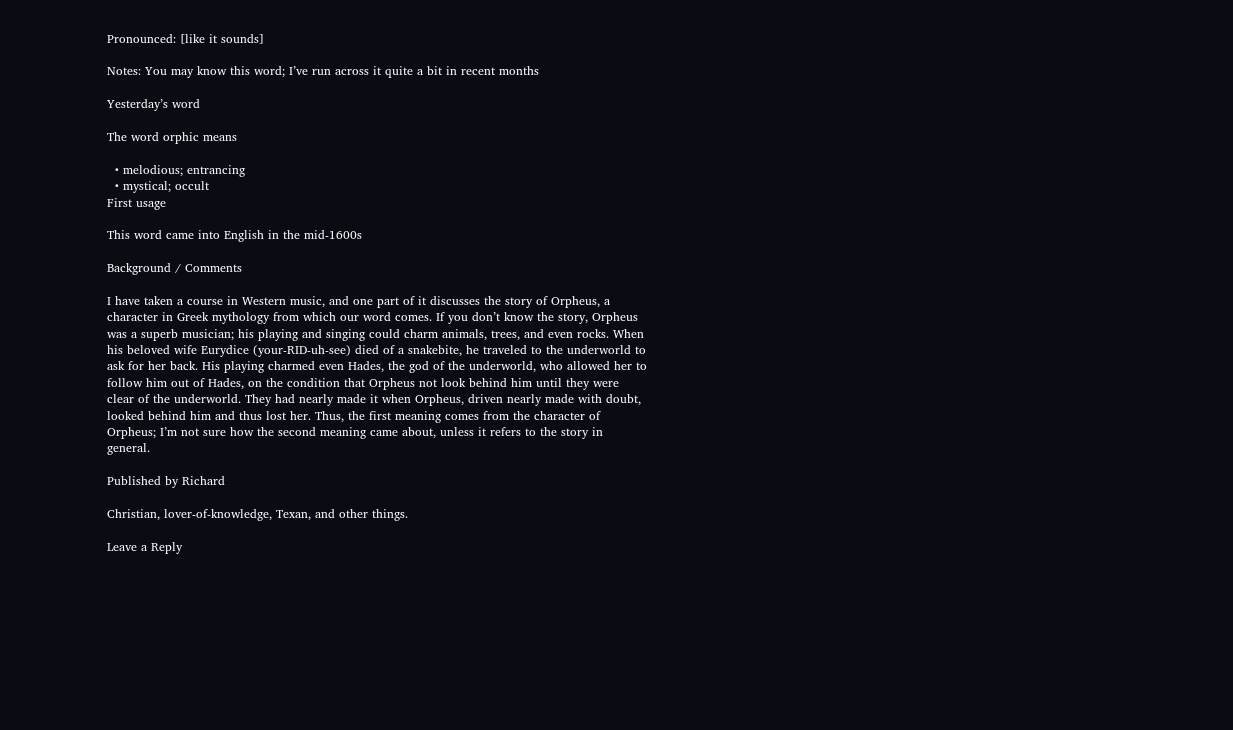Pronounced: [like it sounds]

Notes: You may know this word; I’ve run across it quite a bit in recent months

Yesterday’s word

The word orphic means

  • melodious; entrancing
  • mystical; occult
First usage

This word came into English in the mid-1600s

Background / Comments

I have taken a course in Western music, and one part of it discusses the story of Orpheus, a character in Greek mythology from which our word comes. If you don’t know the story, Orpheus was a superb musician; his playing and singing could charm animals, trees, and even rocks. When his beloved wife Eurydice (your-RID-uh-see) died of a snakebite, he traveled to the underworld to ask for her back. His playing charmed even Hades, the god of the underworld, who allowed her to follow him out of Hades, on the condition that Orpheus not look behind him until they were clear of the underworld. They had nearly made it when Orpheus, driven nearly made with doubt, looked behind him and thus lost her. Thus, the first meaning comes from the character of Orpheus; I’m not sure how the second meaning came about, unless it refers to the story in general.

Published by Richard

Christian, lover-of-knowledge, Texan, and other things.

Leave a Reply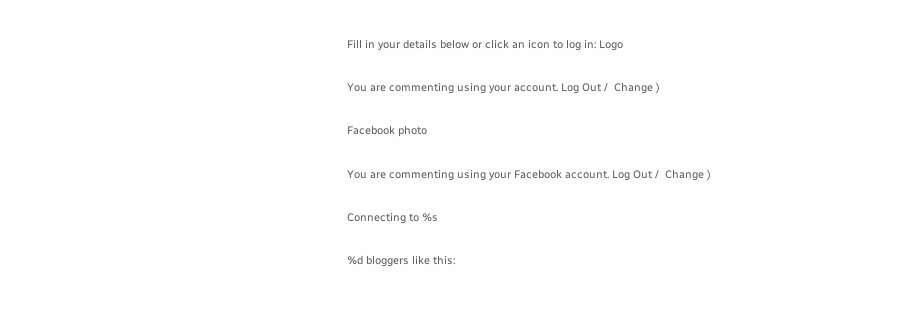Fill in your details below or click an icon to log in: Logo

You are commenting using your account. Log Out /  Change )

Facebook photo

You are commenting using your Facebook account. Log Out /  Change )

Connecting to %s

%d bloggers like this: